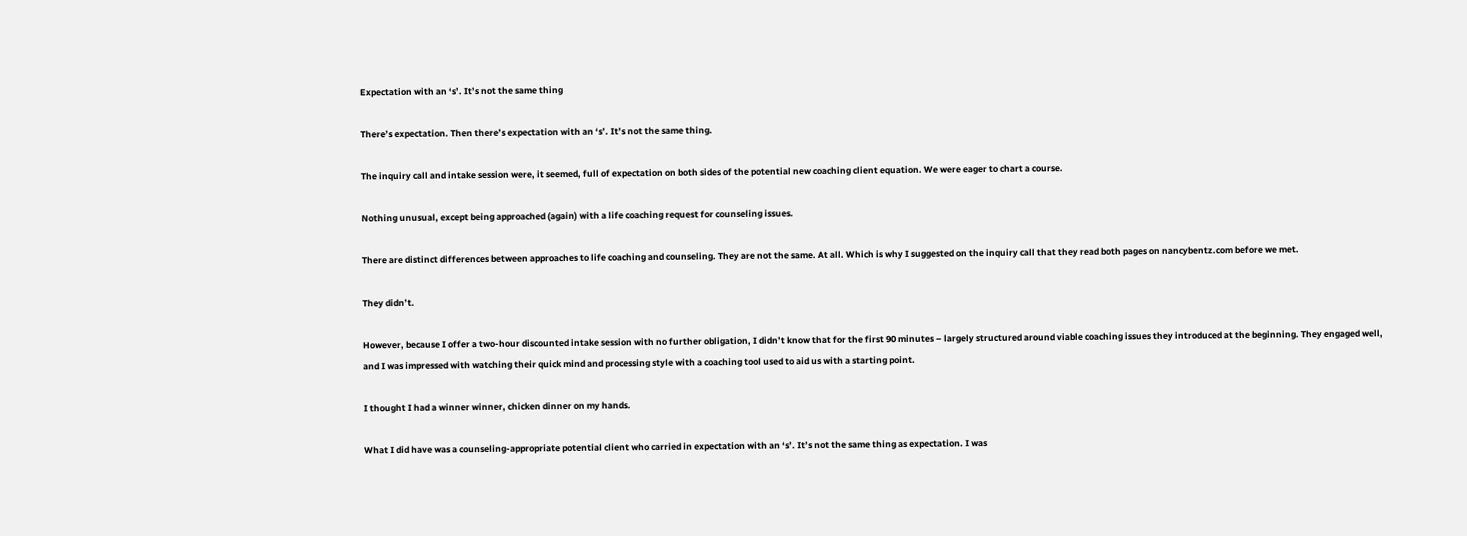Expectation with an ‘s’. It’s not the same thing

There’s expectation. Then there’s expectation with an ‘s’. It’s not the same thing.

The inquiry call and intake session were, it seemed, full of expectation on both sides of the potential new coaching client equation. We were eager to chart a course.

Nothing unusual, except being approached (again) with a life coaching request for counseling issues.

There are distinct differences between approaches to life coaching and counseling. They are not the same. At all. Which is why I suggested on the inquiry call that they read both pages on nancybentz.com before we met.

They didn’t.

However, because I offer a two-hour discounted intake session with no further obligation, I didn’t know that for the first 90 minutes – largely structured around viable coaching issues they introduced at the beginning. They engaged well, and I was impressed with watching their quick mind and processing style with a coaching tool used to aid us with a starting point.

I thought I had a winner winner, chicken dinner on my hands.

What I did have was a counseling-appropriate potential client who carried in expectation with an ‘s’. It’s not the same thing as expectation. I was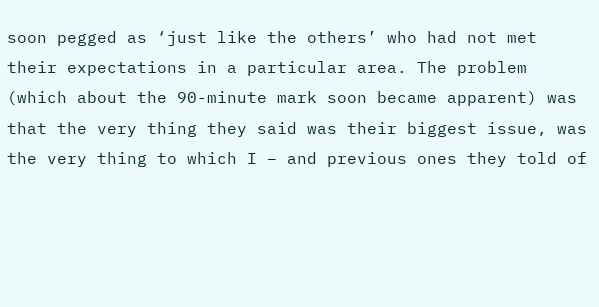soon pegged as ‘just like the others’ who had not met their expectations in a particular area. The problem (which about the 90-minute mark soon became apparent) was that the very thing they said was their biggest issue, was the very thing to which I – and previous ones they told of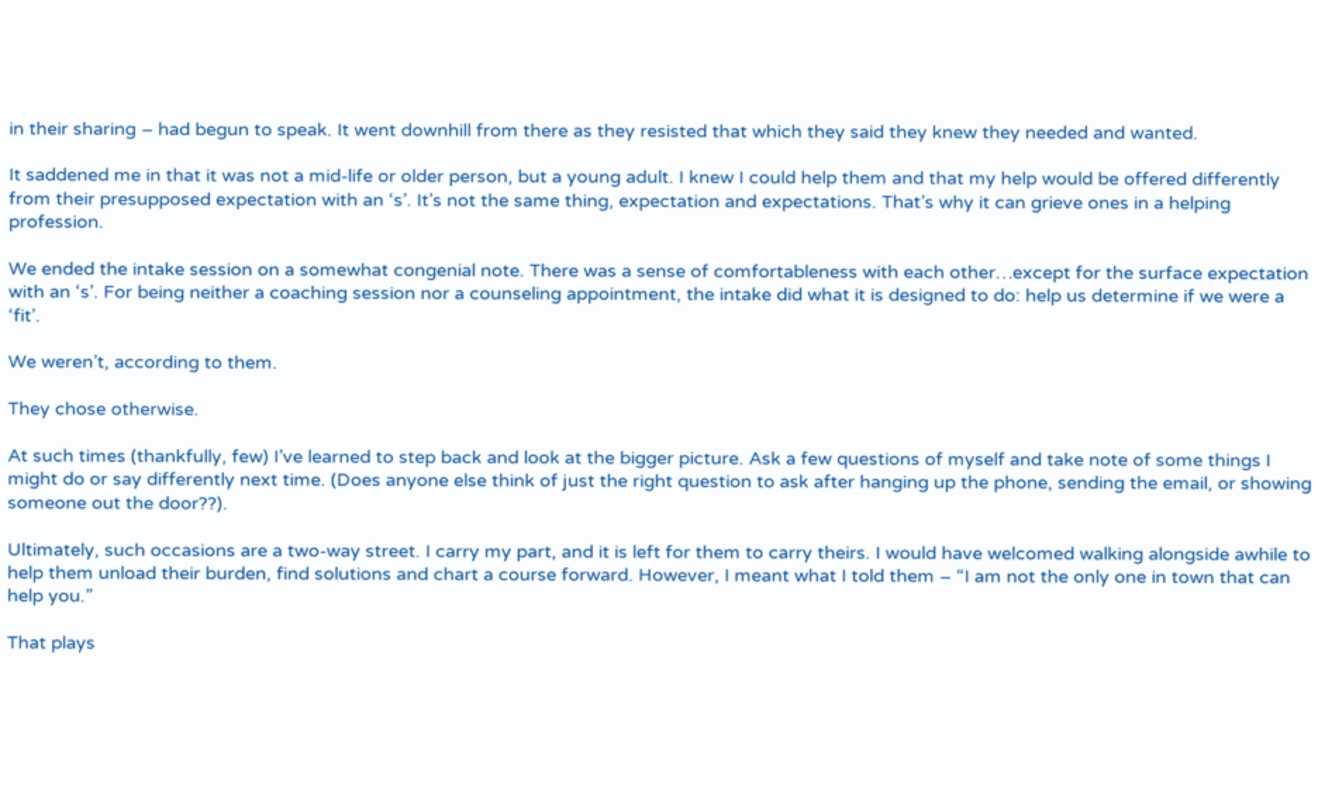in their sharing – had begun to speak. It went downhill from there as they resisted that which they said they knew they needed and wanted.

It saddened me in that it was not a mid-life or older person, but a young adult. I knew I could help them and that my help would be offered differently from their presupposed expectation with an ‘s’. It’s not the same thing, expectation and expectations. That’s why it can grieve ones in a helping profession.

We ended the intake session on a somewhat congenial note. There was a sense of comfortableness with each other…except for the surface expectation with an ‘s’. For being neither a coaching session nor a counseling appointment, the intake did what it is designed to do: help us determine if we were a ‘fit’.

We weren’t, according to them.

They chose otherwise.

At such times (thankfully, few) I’ve learned to step back and look at the bigger picture. Ask a few questions of myself and take note of some things I might do or say differently next time. (Does anyone else think of just the right question to ask after hanging up the phone, sending the email, or showing someone out the door??).

Ultimately, such occasions are a two-way street. I carry my part, and it is left for them to carry theirs. I would have welcomed walking alongside awhile to help them unload their burden, find solutions and chart a course forward. However, I meant what I told them – “I am not the only one in town that can help you.”

That plays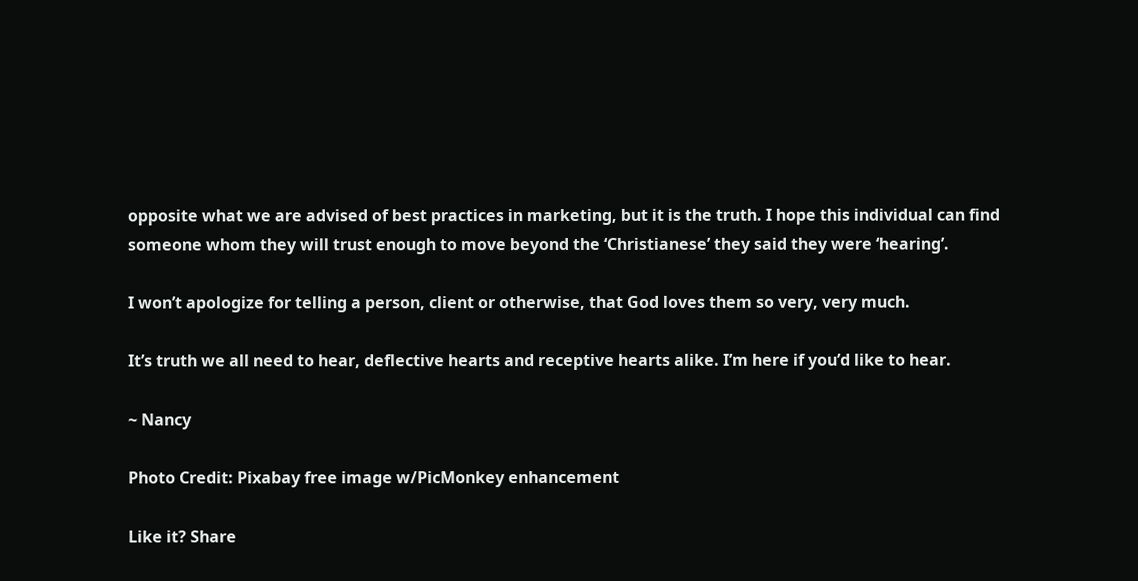opposite what we are advised of best practices in marketing, but it is the truth. I hope this individual can find someone whom they will trust enough to move beyond the ‘Christianese’ they said they were ‘hearing’.

I won’t apologize for telling a person, client or otherwise, that God loves them so very, very much.

It’s truth we all need to hear, deflective hearts and receptive hearts alike. I’m here if you’d like to hear.

~ Nancy

Photo Credit: Pixabay free image w/PicMonkey enhancement

Like it? Share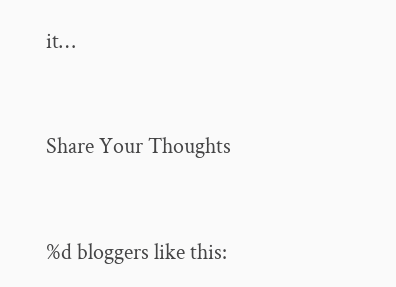it…


Share Your Thoughts


%d bloggers like this: